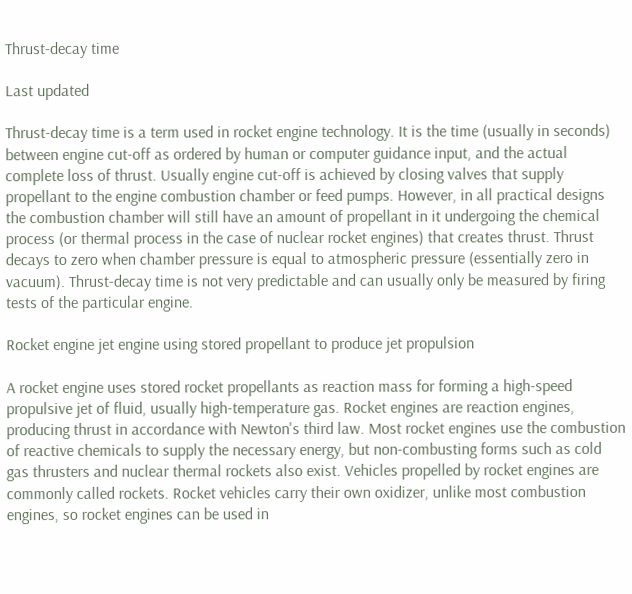Thrust-decay time

Last updated

Thrust-decay time is a term used in rocket engine technology. It is the time (usually in seconds) between engine cut-off as ordered by human or computer guidance input, and the actual complete loss of thrust. Usually engine cut-off is achieved by closing valves that supply propellant to the engine combustion chamber or feed pumps. However, in all practical designs the combustion chamber will still have an amount of propellant in it undergoing the chemical process (or thermal process in the case of nuclear rocket engines) that creates thrust. Thrust decays to zero when chamber pressure is equal to atmospheric pressure (essentially zero in vacuum). Thrust-decay time is not very predictable and can usually only be measured by firing tests of the particular engine.

Rocket engine jet engine using stored propellant to produce jet propulsion

A rocket engine uses stored rocket propellants as reaction mass for forming a high-speed propulsive jet of fluid, usually high-temperature gas. Rocket engines are reaction engines, producing thrust in accordance with Newton's third law. Most rocket engines use the combustion of reactive chemicals to supply the necessary energy, but non-combusting forms such as cold gas thrusters and nuclear thermal rockets also exist. Vehicles propelled by rocket engines are commonly called rockets. Rocket vehicles carry their own oxidizer, unlike most combustion engines, so rocket engines can be used in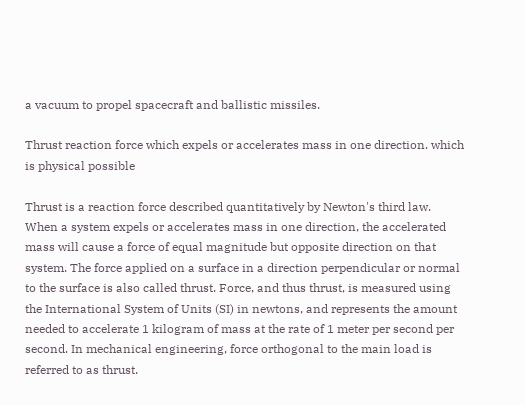a vacuum to propel spacecraft and ballistic missiles.

Thrust reaction force which expels or accelerates mass in one direction. which is physical possible

Thrust is a reaction force described quantitatively by Newton's third law. When a system expels or accelerates mass in one direction, the accelerated mass will cause a force of equal magnitude but opposite direction on that system. The force applied on a surface in a direction perpendicular or normal to the surface is also called thrust. Force, and thus thrust, is measured using the International System of Units (SI) in newtons, and represents the amount needed to accelerate 1 kilogram of mass at the rate of 1 meter per second per second. In mechanical engineering, force orthogonal to the main load is referred to as thrust.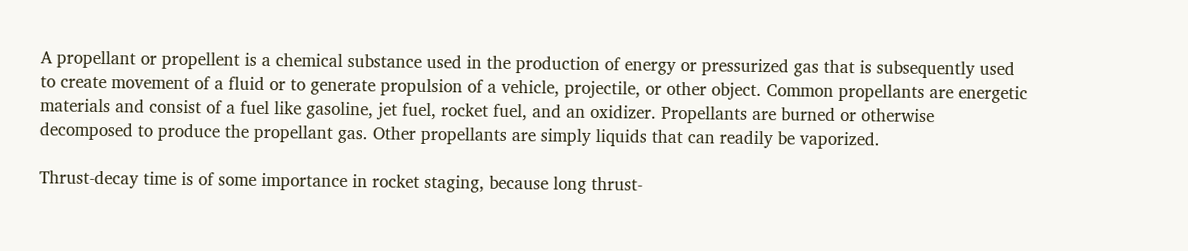A propellant or propellent is a chemical substance used in the production of energy or pressurized gas that is subsequently used to create movement of a fluid or to generate propulsion of a vehicle, projectile, or other object. Common propellants are energetic materials and consist of a fuel like gasoline, jet fuel, rocket fuel, and an oxidizer. Propellants are burned or otherwise decomposed to produce the propellant gas. Other propellants are simply liquids that can readily be vaporized.

Thrust-decay time is of some importance in rocket staging, because long thrust-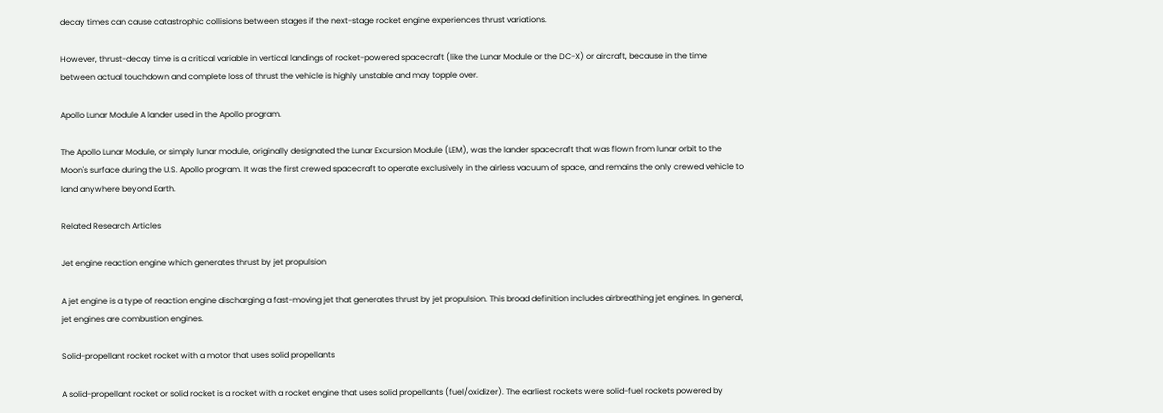decay times can cause catastrophic collisions between stages if the next-stage rocket engine experiences thrust variations.

However, thrust-decay time is a critical variable in vertical landings of rocket-powered spacecraft (like the Lunar Module or the DC-X) or aircraft, because in the time between actual touchdown and complete loss of thrust the vehicle is highly unstable and may topple over.

Apollo Lunar Module A lander used in the Apollo program.

The Apollo Lunar Module, or simply lunar module, originally designated the Lunar Excursion Module (LEM), was the lander spacecraft that was flown from lunar orbit to the Moon's surface during the U.S. Apollo program. It was the first crewed spacecraft to operate exclusively in the airless vacuum of space, and remains the only crewed vehicle to land anywhere beyond Earth.

Related Research Articles

Jet engine reaction engine which generates thrust by jet propulsion

A jet engine is a type of reaction engine discharging a fast-moving jet that generates thrust by jet propulsion. This broad definition includes airbreathing jet engines. In general, jet engines are combustion engines.

Solid-propellant rocket rocket with a motor that uses solid propellants

A solid-propellant rocket or solid rocket is a rocket with a rocket engine that uses solid propellants (fuel/oxidizer). The earliest rockets were solid-fuel rockets powered by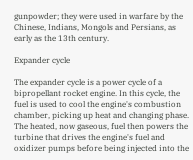gunpowder; they were used in warfare by the Chinese, Indians, Mongols and Persians, as early as the 13th century.

Expander cycle

The expander cycle is a power cycle of a bipropellant rocket engine. In this cycle, the fuel is used to cool the engine's combustion chamber, picking up heat and changing phase. The heated, now gaseous, fuel then powers the turbine that drives the engine's fuel and oxidizer pumps before being injected into the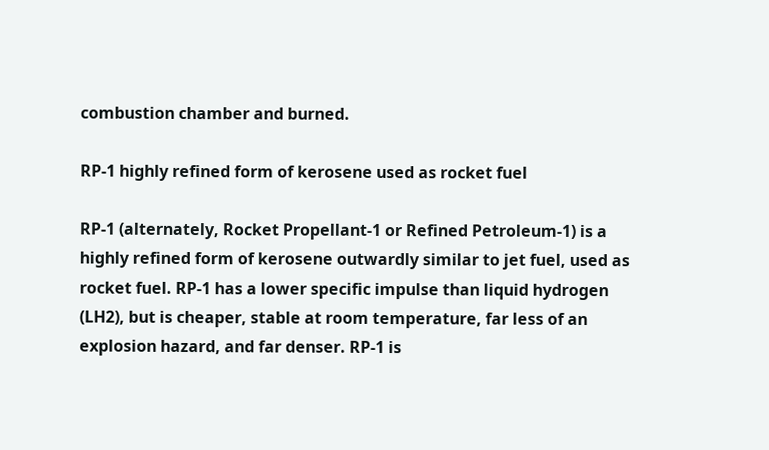combustion chamber and burned.

RP-1 highly refined form of kerosene used as rocket fuel

RP-1 (alternately, Rocket Propellant-1 or Refined Petroleum-1) is a highly refined form of kerosene outwardly similar to jet fuel, used as rocket fuel. RP-1 has a lower specific impulse than liquid hydrogen (LH2), but is cheaper, stable at room temperature, far less of an explosion hazard, and far denser. RP-1 is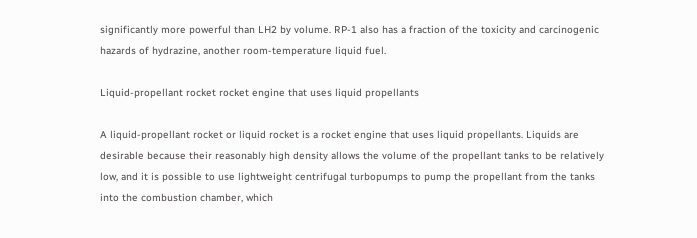significantly more powerful than LH2 by volume. RP-1 also has a fraction of the toxicity and carcinogenic hazards of hydrazine, another room-temperature liquid fuel.

Liquid-propellant rocket rocket engine that uses liquid propellants

A liquid-propellant rocket or liquid rocket is a rocket engine that uses liquid propellants. Liquids are desirable because their reasonably high density allows the volume of the propellant tanks to be relatively low, and it is possible to use lightweight centrifugal turbopumps to pump the propellant from the tanks into the combustion chamber, which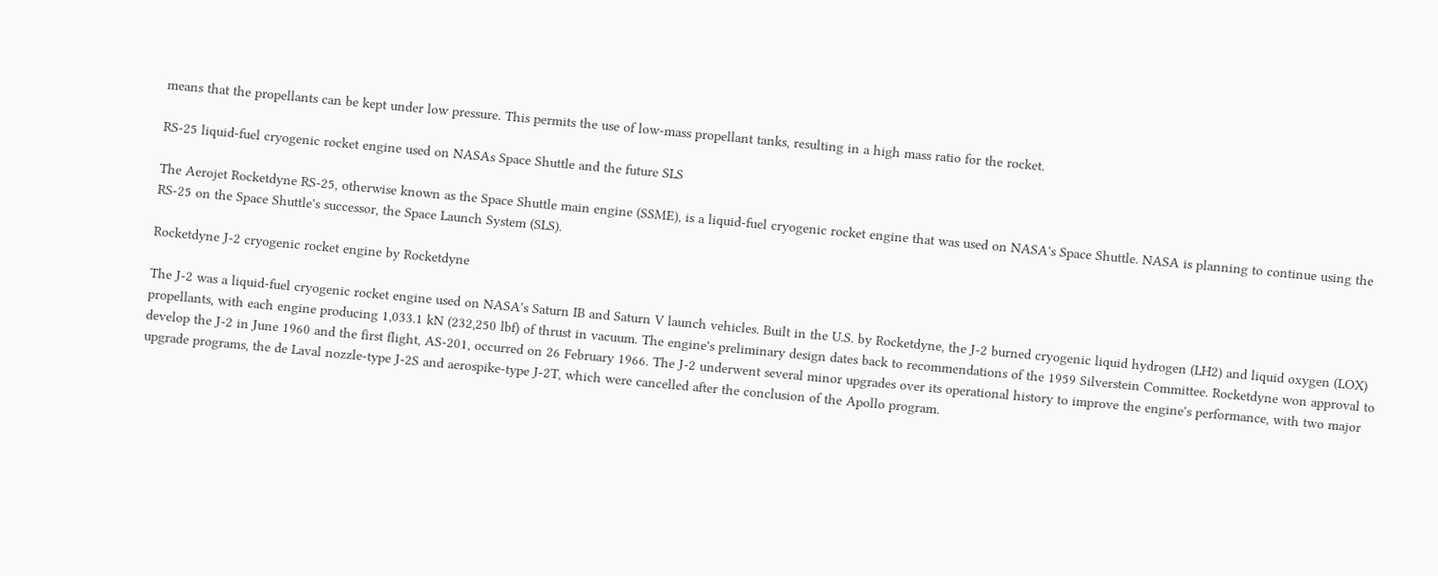means that the propellants can be kept under low pressure. This permits the use of low-mass propellant tanks, resulting in a high mass ratio for the rocket.

RS-25 liquid-fuel cryogenic rocket engine used on NASAs Space Shuttle and the future SLS

The Aerojet Rocketdyne RS-25, otherwise known as the Space Shuttle main engine (SSME), is a liquid-fuel cryogenic rocket engine that was used on NASA's Space Shuttle. NASA is planning to continue using the RS-25 on the Space Shuttle's successor, the Space Launch System (SLS).

Rocketdyne J-2 cryogenic rocket engine by Rocketdyne

The J-2 was a liquid-fuel cryogenic rocket engine used on NASA's Saturn IB and Saturn V launch vehicles. Built in the U.S. by Rocketdyne, the J-2 burned cryogenic liquid hydrogen (LH2) and liquid oxygen (LOX) propellants, with each engine producing 1,033.1 kN (232,250 lbf) of thrust in vacuum. The engine's preliminary design dates back to recommendations of the 1959 Silverstein Committee. Rocketdyne won approval to develop the J-2 in June 1960 and the first flight, AS-201, occurred on 26 February 1966. The J-2 underwent several minor upgrades over its operational history to improve the engine's performance, with two major upgrade programs, the de Laval nozzle-type J-2S and aerospike-type J-2T, which were cancelled after the conclusion of the Apollo program.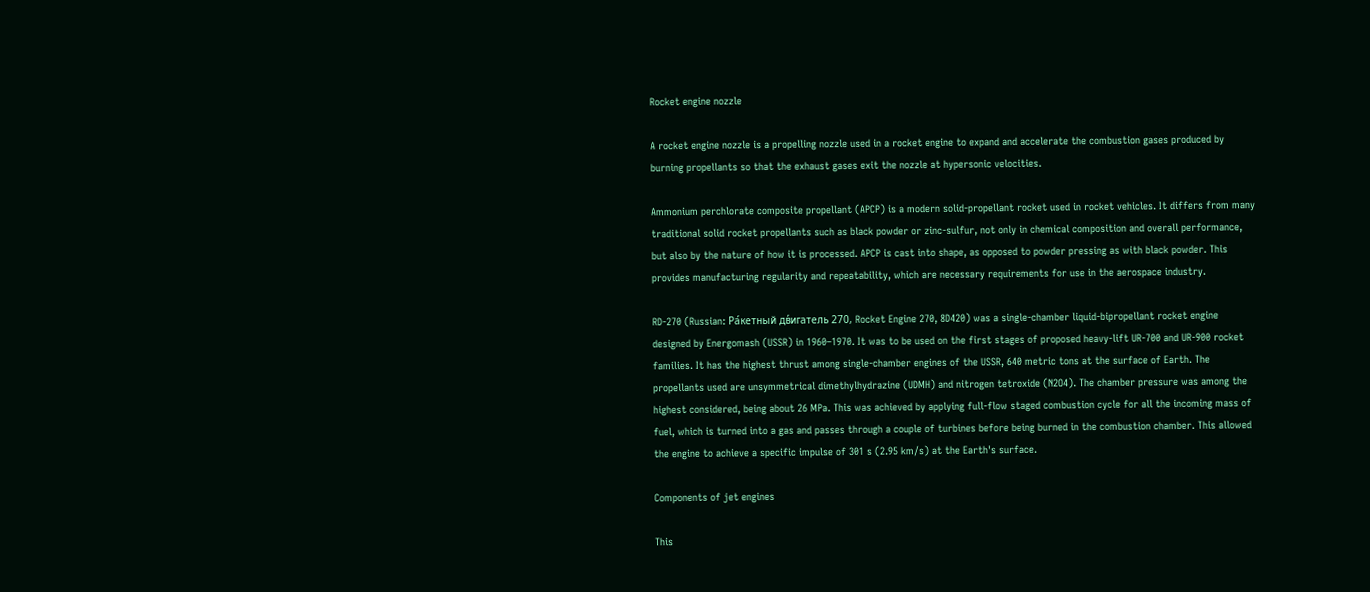Rocket engine nozzle

A rocket engine nozzle is a propelling nozzle used in a rocket engine to expand and accelerate the combustion gases produced by burning propellants so that the exhaust gases exit the nozzle at hypersonic velocities.

Ammonium perchlorate composite propellant (APCP) is a modern solid-propellant rocket used in rocket vehicles. It differs from many traditional solid rocket propellants such as black powder or zinc-sulfur, not only in chemical composition and overall performance, but also by the nature of how it is processed. APCP is cast into shape, as opposed to powder pressing as with black powder. This provides manufacturing regularity and repeatability, which are necessary requirements for use in the aerospace industry.

RD-270 (Russian: Ра́кетный дв́игатель 270, Rocket Engine 270, 8D420) was a single-chamber liquid-bipropellant rocket engine designed by Energomash (USSR) in 1960–1970. It was to be used on the first stages of proposed heavy-lift UR-700 and UR-900 rocket families. It has the highest thrust among single-chamber engines of the USSR, 640 metric tons at the surface of Earth. The propellants used are unsymmetrical dimethylhydrazine (UDMH) and nitrogen tetroxide (N2O4). The chamber pressure was among the highest considered, being about 26 MPa. This was achieved by applying full-flow staged combustion cycle for all the incoming mass of fuel, which is turned into a gas and passes through a couple of turbines before being burned in the combustion chamber. This allowed the engine to achieve a specific impulse of 301 s (2.95 km/s) at the Earth's surface.

Components of jet engines

This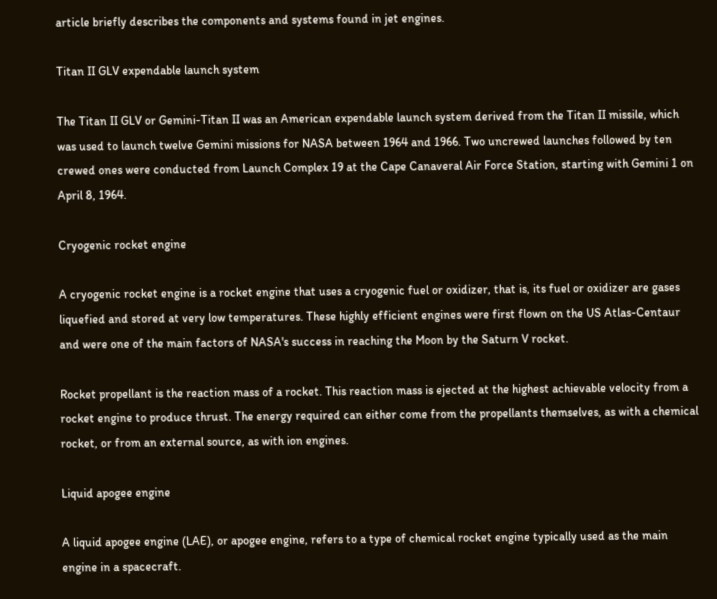article briefly describes the components and systems found in jet engines.

Titan II GLV expendable launch system

The Titan II GLV or Gemini-Titan II was an American expendable launch system derived from the Titan II missile, which was used to launch twelve Gemini missions for NASA between 1964 and 1966. Two uncrewed launches followed by ten crewed ones were conducted from Launch Complex 19 at the Cape Canaveral Air Force Station, starting with Gemini 1 on April 8, 1964.

Cryogenic rocket engine

A cryogenic rocket engine is a rocket engine that uses a cryogenic fuel or oxidizer, that is, its fuel or oxidizer are gases liquefied and stored at very low temperatures. These highly efficient engines were first flown on the US Atlas-Centaur and were one of the main factors of NASA's success in reaching the Moon by the Saturn V rocket.

Rocket propellant is the reaction mass of a rocket. This reaction mass is ejected at the highest achievable velocity from a rocket engine to produce thrust. The energy required can either come from the propellants themselves, as with a chemical rocket, or from an external source, as with ion engines.

Liquid apogee engine

A liquid apogee engine (LAE), or apogee engine, refers to a type of chemical rocket engine typically used as the main engine in a spacecraft.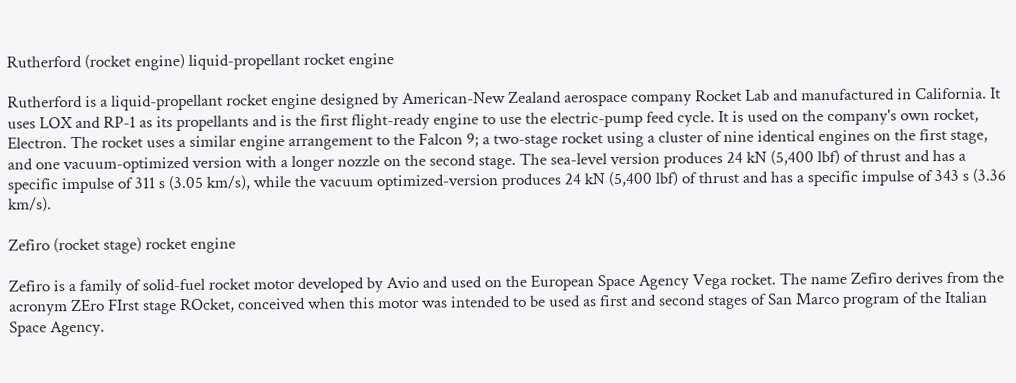Rutherford (rocket engine) liquid-propellant rocket engine

Rutherford is a liquid-propellant rocket engine designed by American-New Zealand aerospace company Rocket Lab and manufactured in California. It uses LOX and RP-1 as its propellants and is the first flight-ready engine to use the electric-pump feed cycle. It is used on the company's own rocket, Electron. The rocket uses a similar engine arrangement to the Falcon 9; a two-stage rocket using a cluster of nine identical engines on the first stage, and one vacuum-optimized version with a longer nozzle on the second stage. The sea-level version produces 24 kN (5,400 lbf) of thrust and has a specific impulse of 311 s (3.05 km/s), while the vacuum optimized-version produces 24 kN (5,400 lbf) of thrust and has a specific impulse of 343 s (3.36 km/s).

Zefiro (rocket stage) rocket engine

Zefiro is a family of solid-fuel rocket motor developed by Avio and used on the European Space Agency Vega rocket. The name Zefiro derives from the acronym ZEro FIrst stage ROcket, conceived when this motor was intended to be used as first and second stages of San Marco program of the Italian Space Agency.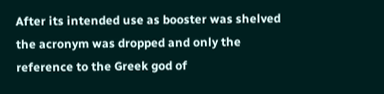After its intended use as booster was shelved the acronym was dropped and only the reference to the Greek god of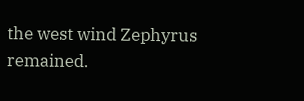the west wind Zephyrus remained.